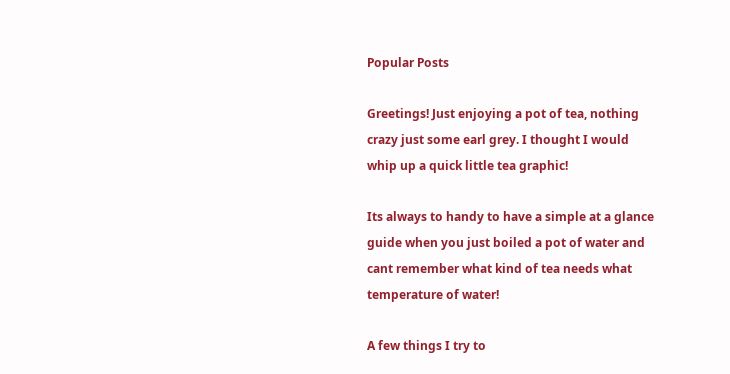Popular Posts

Greetings! Just enjoying a pot of tea, nothing crazy just some earl grey. I thought I would whip up a quick little tea graphic!

Its always to handy to have a simple at a glance guide when you just boiled a pot of water and cant remember what kind of tea needs what temperature of water!

A few things I try to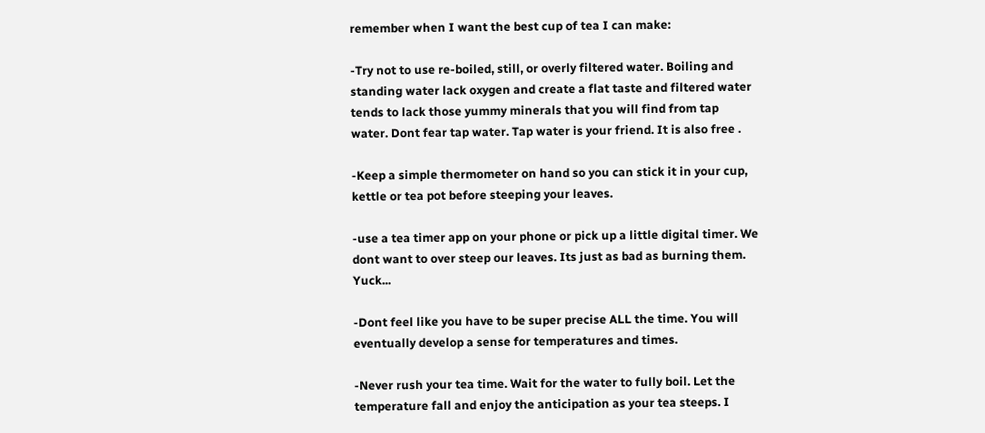remember when I want the best cup of tea I can make:

-Try not to use re-boiled, still, or overly filtered water. Boiling and standing water lack oxygen and create a flat taste and filtered water tends to lack those yummy minerals that you will find from tap water. Dont fear tap water. Tap water is your friend. It is also free .

-Keep a simple thermometer on hand so you can stick it in your cup, kettle or tea pot before steeping your leaves.

-use a tea timer app on your phone or pick up a little digital timer. We dont want to over steep our leaves. Its just as bad as burning them. Yuck...

-Dont feel like you have to be super precise ALL the time. You will eventually develop a sense for temperatures and times.

-Never rush your tea time. Wait for the water to fully boil. Let the temperature fall and enjoy the anticipation as your tea steeps. I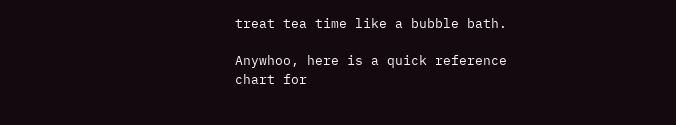treat tea time like a bubble bath.

Anywhoo, here is a quick reference chart for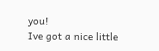you!
Ive got a nice little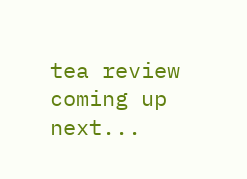tea review coming up next...